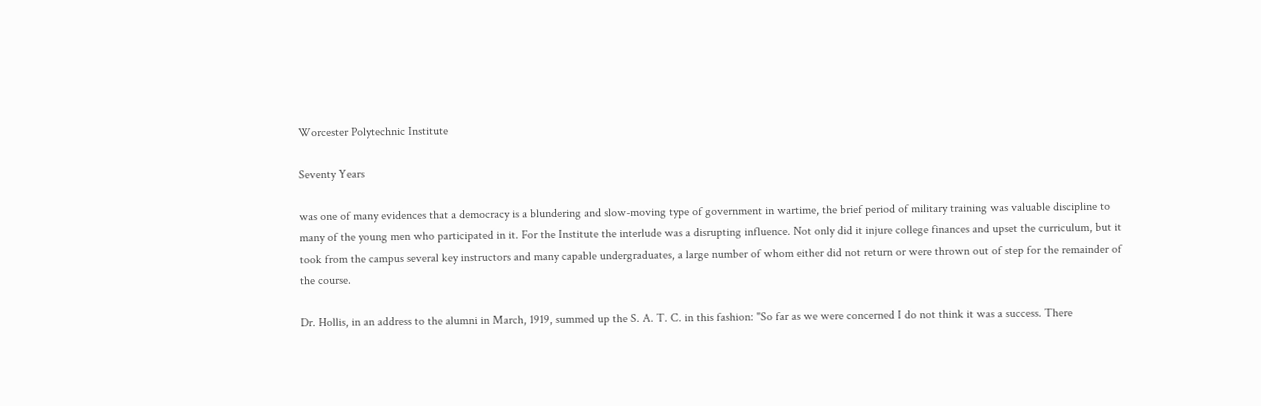Worcester Polytechnic Institute

Seventy Years

was one of many evidences that a democracy is a blundering and slow-moving type of government in wartime, the brief period of military training was valuable discipline to many of the young men who participated in it. For the Institute the interlude was a disrupting influence. Not only did it injure college finances and upset the curriculum, but it took from the campus several key instructors and many capable undergraduates, a large number of whom either did not return or were thrown out of step for the remainder of the course.

Dr. Hollis, in an address to the alumni in March, 1919, summed up the S. A. T. C. in this fashion: "So far as we were concerned I do not think it was a success. There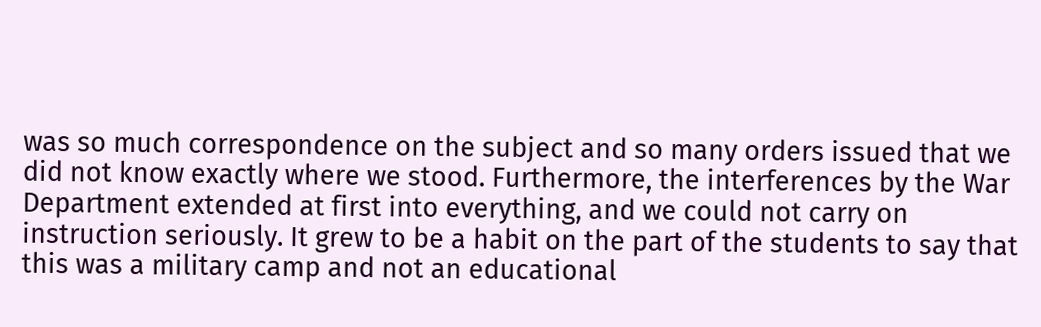was so much correspondence on the subject and so many orders issued that we did not know exactly where we stood. Furthermore, the interferences by the War Department extended at first into everything, and we could not carry on instruction seriously. It grew to be a habit on the part of the students to say that this was a military camp and not an educational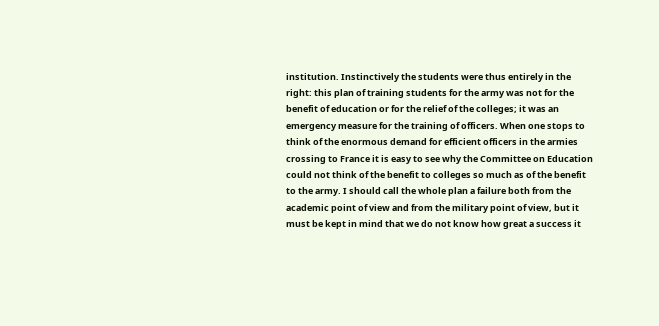institution. Instinctively the students were thus entirely in the right: this plan of training students for the army was not for the benefit of education or for the relief of the colleges; it was an emergency measure for the training of officers. When one stops to think of the enormous demand for efficient officers in the armies crossing to France it is easy to see why the Committee on Education could not think of the benefit to colleges so much as of the benefit to the army. I should call the whole plan a failure both from the academic point of view and from the military point of view, but it must be kept in mind that we do not know how great a success it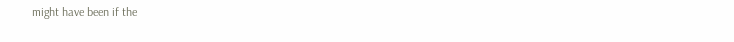might have been if the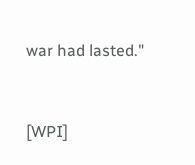war had lasted."


[WPI]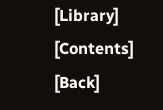[Library] [Contents] [Back]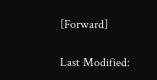[Forward]

Last Modified: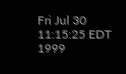Fri Jul 30 11:15:25 EDT 1999